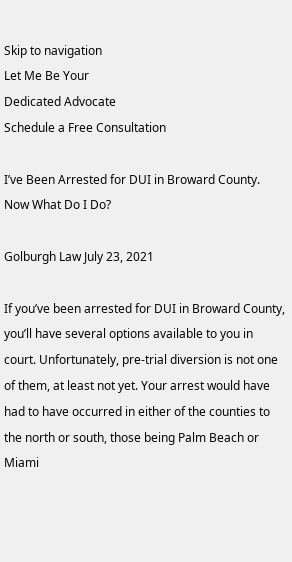Skip to navigation
Let Me Be Your
Dedicated Advocate
Schedule a Free Consultation

I’ve Been Arrested for DUI in Broward County. Now What Do I Do?

Golburgh Law July 23, 2021

If you’ve been arrested for DUI in Broward County, you’ll have several options available to you in court. Unfortunately, pre-trial diversion is not one of them, at least not yet. Your arrest would have had to have occurred in either of the counties to the north or south, those being Palm Beach or Miami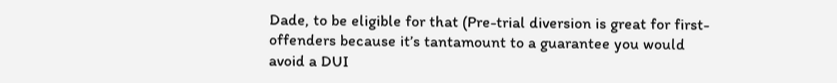Dade, to be eligible for that (Pre-trial diversion is great for first-offenders because it’s tantamount to a guarantee you would avoid a DUI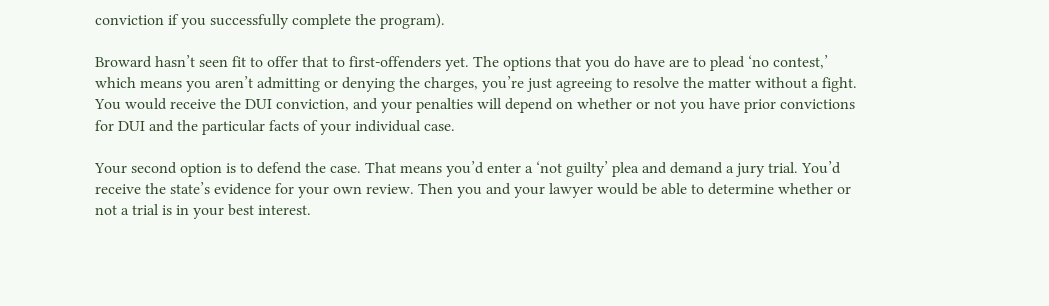conviction if you successfully complete the program).

Broward hasn’t seen fit to offer that to first-offenders yet. The options that you do have are to plead ‘no contest,’ which means you aren’t admitting or denying the charges, you’re just agreeing to resolve the matter without a fight. You would receive the DUI conviction, and your penalties will depend on whether or not you have prior convictions for DUI and the particular facts of your individual case.

Your second option is to defend the case. That means you’d enter a ‘not guilty’ plea and demand a jury trial. You’d receive the state’s evidence for your own review. Then you and your lawyer would be able to determine whether or not a trial is in your best interest.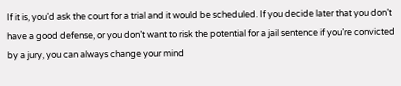If it is, you’d ask the court for a trial and it would be scheduled. If you decide later that you don’t have a good defense, or you don’t want to risk the potential for a jail sentence if you’re convicted by a jury, you can always change your mind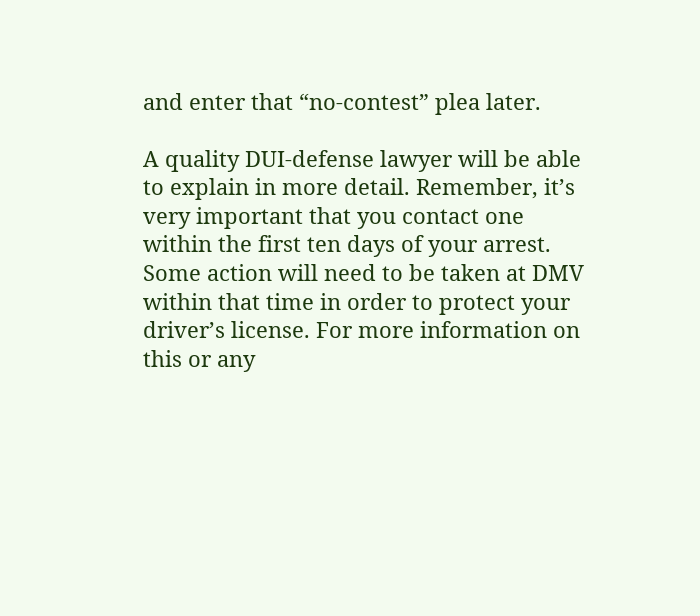and enter that “no-contest” plea later.

A quality DUI-defense lawyer will be able to explain in more detail. Remember, it’s very important that you contact one within the first ten days of your arrest. Some action will need to be taken at DMV within that time in order to protect your driver’s license. For more information on this or any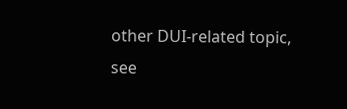other DUI-related topic, see